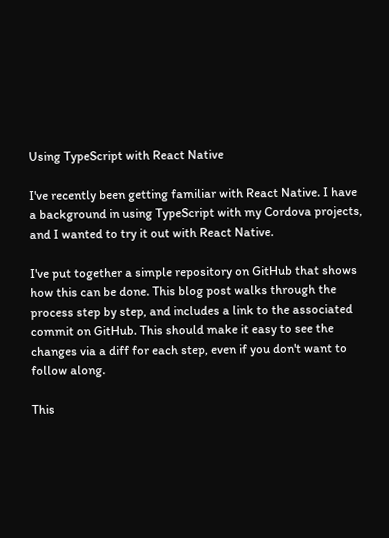Using TypeScript with React Native

I've recently been getting familiar with React Native. I have a background in using TypeScript with my Cordova projects, and I wanted to try it out with React Native.

I've put together a simple repository on GitHub that shows how this can be done. This blog post walks through the process step by step, and includes a link to the associated commit on GitHub. This should make it easy to see the changes via a diff for each step, even if you don't want to follow along.

This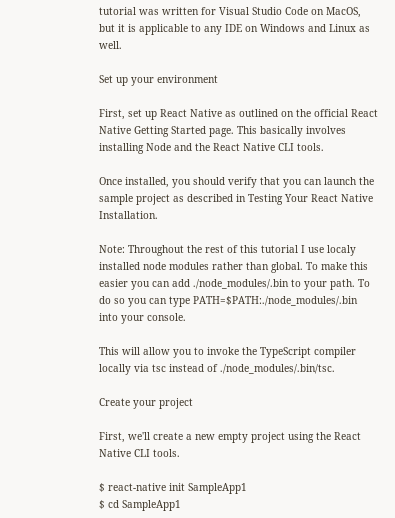tutorial was written for Visual Studio Code on MacOS, but it is applicable to any IDE on Windows and Linux as well.

Set up your environment

First, set up React Native as outlined on the official React Native Getting Started page. This basically involves installing Node and the React Native CLI tools.

Once installed, you should verify that you can launch the sample project as described in Testing Your React Native Installation.

Note: Throughout the rest of this tutorial I use localy installed node modules rather than global. To make this easier you can add ./node_modules/.bin to your path. To do so you can type PATH=$PATH:./node_modules/.bin into your console.

This will allow you to invoke the TypeScript compiler locally via tsc instead of ./node_modules/.bin/tsc.

Create your project

First, we'll create a new empty project using the React Native CLI tools.

$ react-native init SampleApp1
$ cd SampleApp1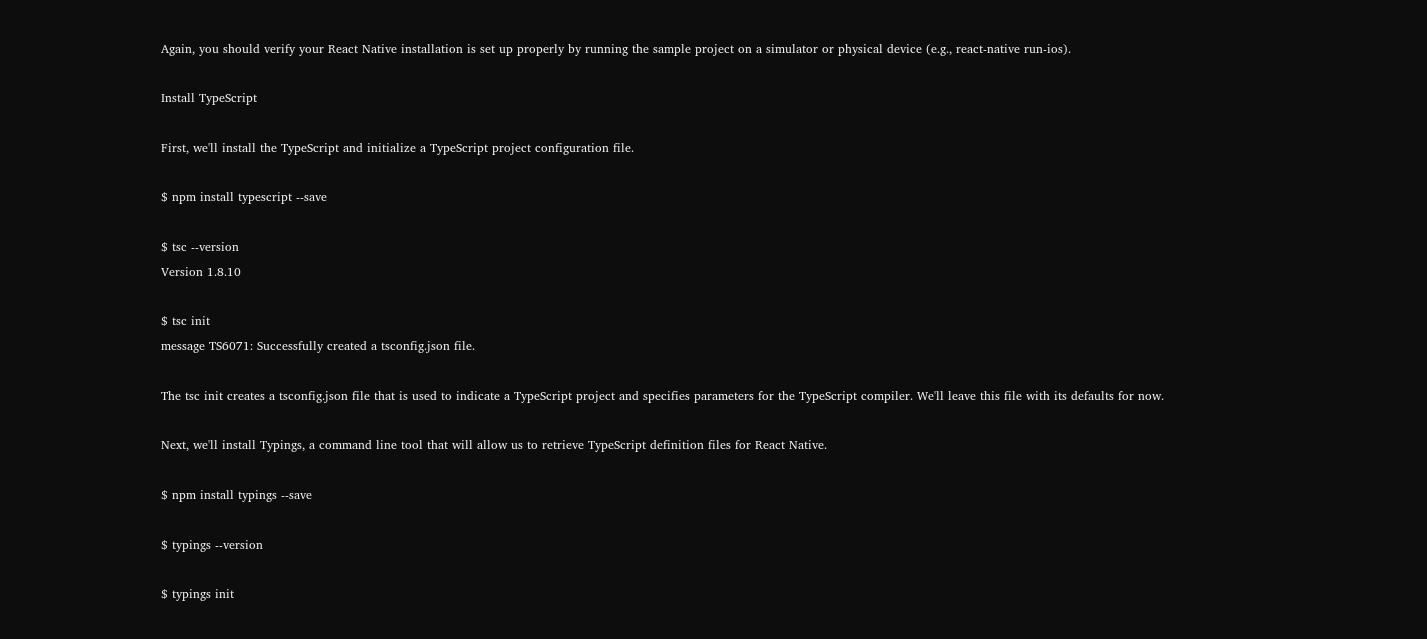Again, you should verify your React Native installation is set up properly by running the sample project on a simulator or physical device (e.g., react-native run-ios).

Install TypeScript

First, we'll install the TypeScript and initialize a TypeScript project configuration file.

$ npm install typescript --save

$ tsc --version
Version 1.8.10

$ tsc init
message TS6071: Successfully created a tsconfig.json file.

The tsc init creates a tsconfig.json file that is used to indicate a TypeScript project and specifies parameters for the TypeScript compiler. We'll leave this file with its defaults for now.

Next, we'll install Typings, a command line tool that will allow us to retrieve TypeScript definition files for React Native.

$ npm install typings --save

$ typings --version

$ typings init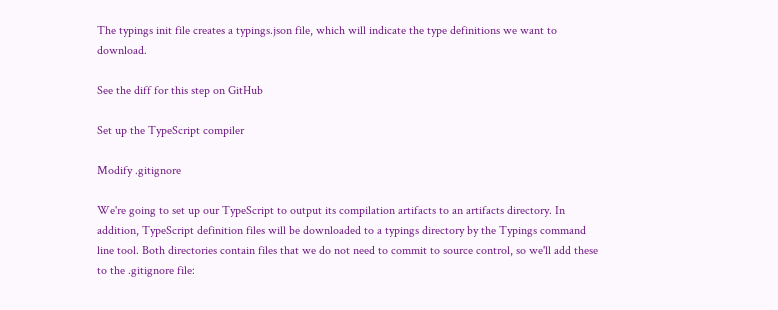The typings init file creates a typings.json file, which will indicate the type definitions we want to download.

See the diff for this step on GitHub

Set up the TypeScript compiler

Modify .gitignore

We're going to set up our TypeScript to output its compilation artifacts to an artifacts directory. In addition, TypeScript definition files will be downloaded to a typings directory by the Typings command line tool. Both directories contain files that we do not need to commit to source control, so we'll add these to the .gitignore file: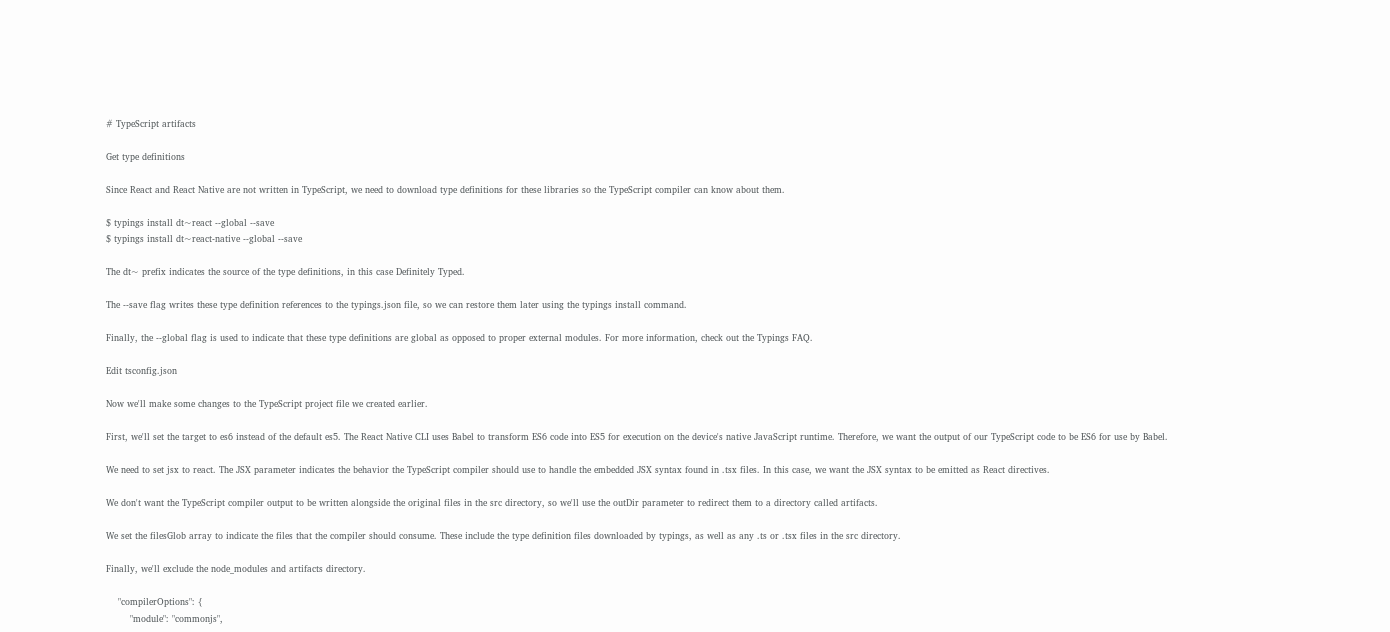# TypeScript artifacts

Get type definitions

Since React and React Native are not written in TypeScript, we need to download type definitions for these libraries so the TypeScript compiler can know about them.

$ typings install dt~react --global --save
$ typings install dt~react-native --global --save

The dt~ prefix indicates the source of the type definitions, in this case Definitely Typed.

The --save flag writes these type definition references to the typings.json file, so we can restore them later using the typings install command.

Finally, the --global flag is used to indicate that these type definitions are global as opposed to proper external modules. For more information, check out the Typings FAQ.

Edit tsconfig.json

Now we'll make some changes to the TypeScript project file we created earlier.

First, we'll set the target to es6 instead of the default es5. The React Native CLI uses Babel to transform ES6 code into ES5 for execution on the device's native JavaScript runtime. Therefore, we want the output of our TypeScript code to be ES6 for use by Babel.

We need to set jsx to react. The JSX parameter indicates the behavior the TypeScript compiler should use to handle the embedded JSX syntax found in .tsx files. In this case, we want the JSX syntax to be emitted as React directives.

We don't want the TypeScript compiler output to be written alongside the original files in the src directory, so we'll use the outDir parameter to redirect them to a directory called artifacts.

We set the filesGlob array to indicate the files that the compiler should consume. These include the type definition files downloaded by typings, as well as any .ts or .tsx files in the src directory.

Finally, we'll exclude the node_modules and artifacts directory.

    "compilerOptions": {
        "module": "commonjs",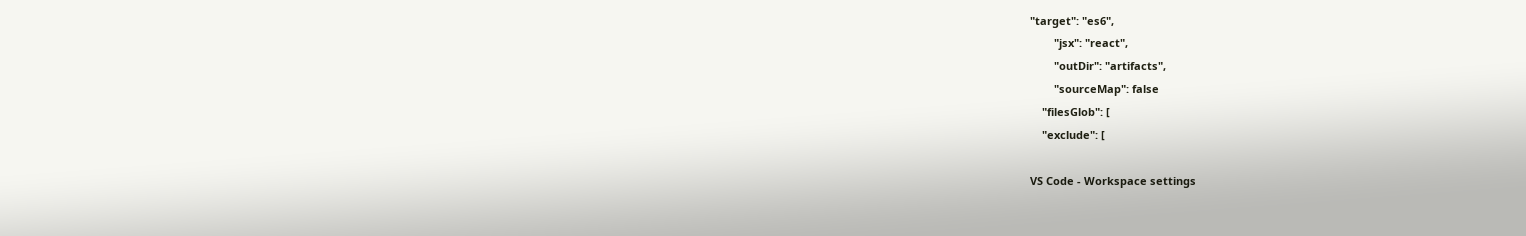"target": "es6",
        "jsx": "react",
        "outDir": "artifacts",
        "sourceMap": false
    "filesGlob": [
    "exclude": [

VS Code - Workspace settings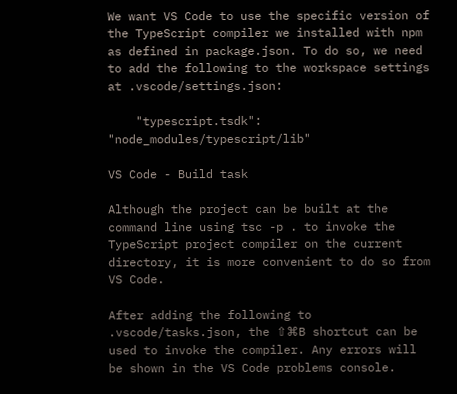We want VS Code to use the specific version of the TypeScript compiler we installed with npm as defined in package.json. To do so, we need to add the following to the workspace settings at .vscode/settings.json:

    "typescript.tsdk": "node_modules/typescript/lib"

VS Code - Build task

Although the project can be built at the command line using tsc -p . to invoke the TypeScript project compiler on the current directory, it is more convenient to do so from VS Code.

After adding the following to .vscode/tasks.json, the ⇧⌘B shortcut can be used to invoke the compiler. Any errors will be shown in the VS Code problems console.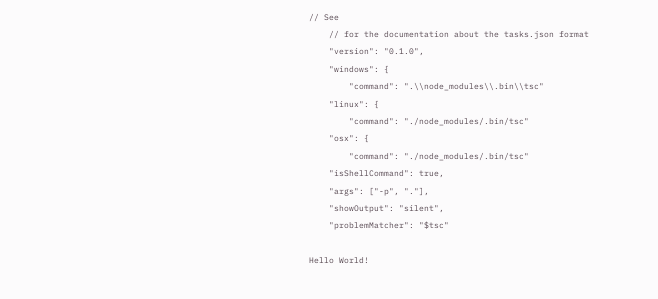// See
    // for the documentation about the tasks.json format
    "version": "0.1.0",
    "windows": {
        "command": ".\\node_modules\\.bin\\tsc"
    "linux": {
        "command": "./node_modules/.bin/tsc"
    "osx": {
        "command": "./node_modules/.bin/tsc"
    "isShellCommand": true,
    "args": ["-p", "."],
    "showOutput": "silent",
    "problemMatcher": "$tsc"

Hello World!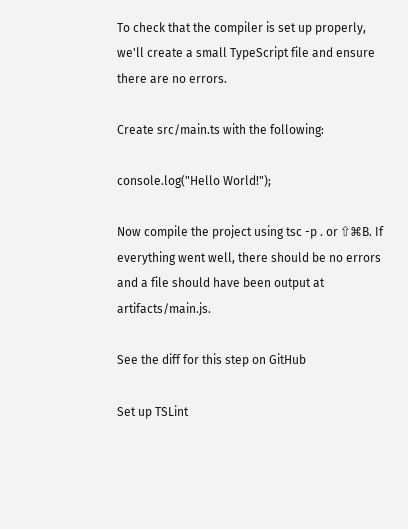To check that the compiler is set up properly, we'll create a small TypeScript file and ensure there are no errors.

Create src/main.ts with the following:

console.log("Hello World!");

Now compile the project using tsc -p . or ⇧⌘B. If everything went well, there should be no errors and a file should have been output at artifacts/main.js.

See the diff for this step on GitHub

Set up TSLint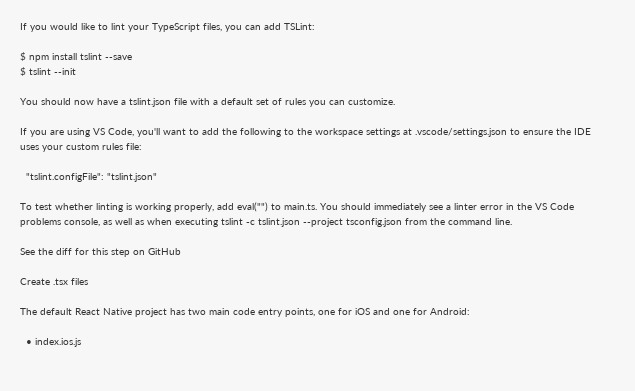If you would like to lint your TypeScript files, you can add TSLint:

$ npm install tslint --save
$ tslint --init

You should now have a tslint.json file with a default set of rules you can customize.

If you are using VS Code, you'll want to add the following to the workspace settings at .vscode/settings.json to ensure the IDE uses your custom rules file:

  "tslint.configFile": "tslint.json"

To test whether linting is working properly, add eval("") to main.ts. You should immediately see a linter error in the VS Code problems console, as well as when executing tslint -c tslint.json --project tsconfig.json from the command line.

See the diff for this step on GitHub

Create .tsx files

The default React Native project has two main code entry points, one for iOS and one for Android:

  • index.ios.js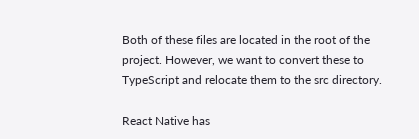Both of these files are located in the root of the project. However, we want to convert these to TypeScript and relocate them to the src directory.

React Native has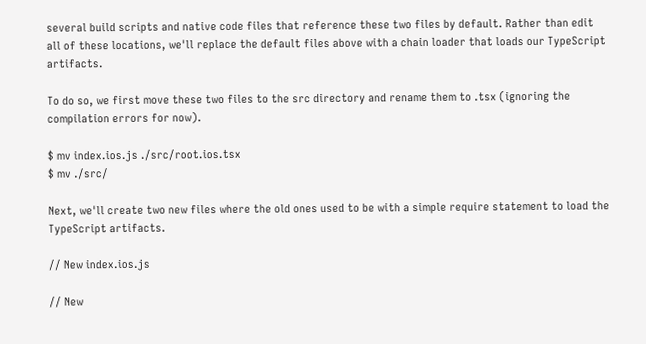several build scripts and native code files that reference these two files by default. Rather than edit all of these locations, we'll replace the default files above with a chain loader that loads our TypeScript artifacts.

To do so, we first move these two files to the src directory and rename them to .tsx (ignoring the compilation errors for now).

$ mv index.ios.js ./src/root.ios.tsx
$ mv ./src/

Next, we'll create two new files where the old ones used to be with a simple require statement to load the TypeScript artifacts.

// New index.ios.js

// New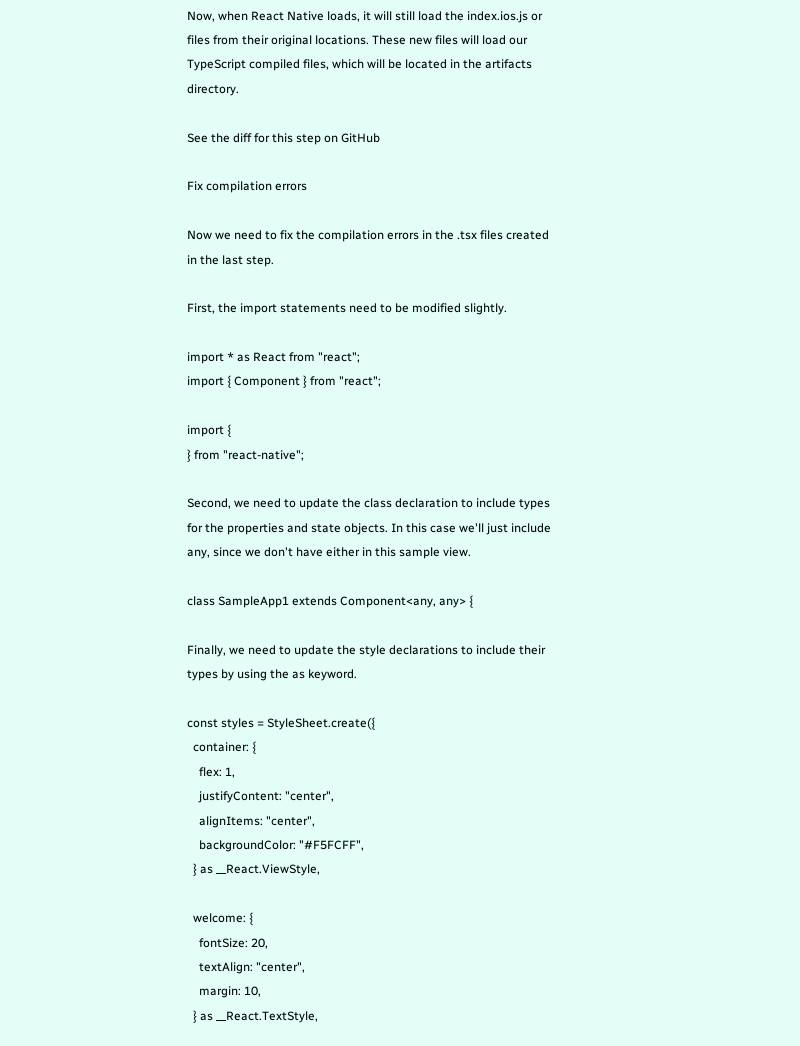Now, when React Native loads, it will still load the index.ios.js or files from their original locations. These new files will load our TypeScript compiled files, which will be located in the artifacts directory.

See the diff for this step on GitHub

Fix compilation errors

Now we need to fix the compilation errors in the .tsx files created in the last step.

First, the import statements need to be modified slightly.

import * as React from "react";
import { Component } from "react";

import {
} from "react-native";

Second, we need to update the class declaration to include types for the properties and state objects. In this case we'll just include any, since we don't have either in this sample view.

class SampleApp1 extends Component<any, any> {

Finally, we need to update the style declarations to include their types by using the as keyword.

const styles = StyleSheet.create({
  container: {
    flex: 1,
    justifyContent: "center",
    alignItems: "center",
    backgroundColor: "#F5FCFF",
  } as __React.ViewStyle,

  welcome: {
    fontSize: 20,
    textAlign: "center",
    margin: 10,
  } as __React.TextStyle,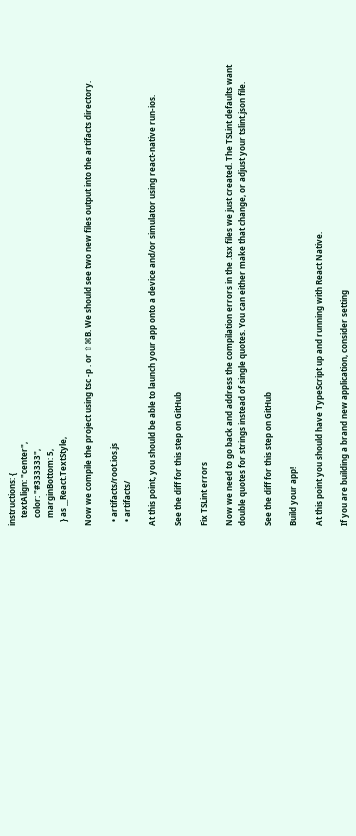instructions: {
    textAlign: "center",
    color: "#333333",
    marginBottom: 5,
  } as __React.TextStyle,

Now we compile the project using tsc -p . or ⇧⌘B. We should see two new files output into the artifacts directory.

  • artifacts/root.ios.js
  • artifacts/

At this point, you should be able to launch your app onto a device and/or simulator using react-native run-ios.

See the diff for this step on GitHub

Fix TSLint errors

Now we need to go back and address the compilation errors in the .tsx files we just created. The TSLint defaults want double quotes for strings instead of single quotes. You can either make that change, or adjust your tslint.json file.

See the diff for this step on GitHub

Build your app!

At this point you should have TypeScript up and running with React Native.

If you are building a brand new application, consider setting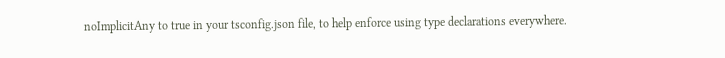noImplicitAny to true in your tsconfig.json file, to help enforce using type declarations everywhere.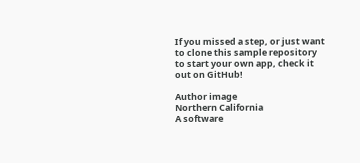If you missed a step, or just want to clone this sample repository to start your own app, check it out on GitHub!

Author image
Northern California
A software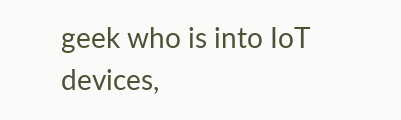geek who is into IoT devices,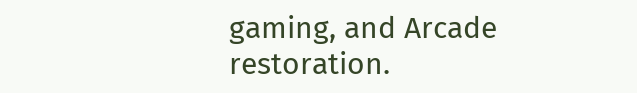gaming, and Arcade restoration.